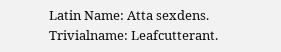Latin Name: Atta sexdens. Trivialname: Leafcutterant.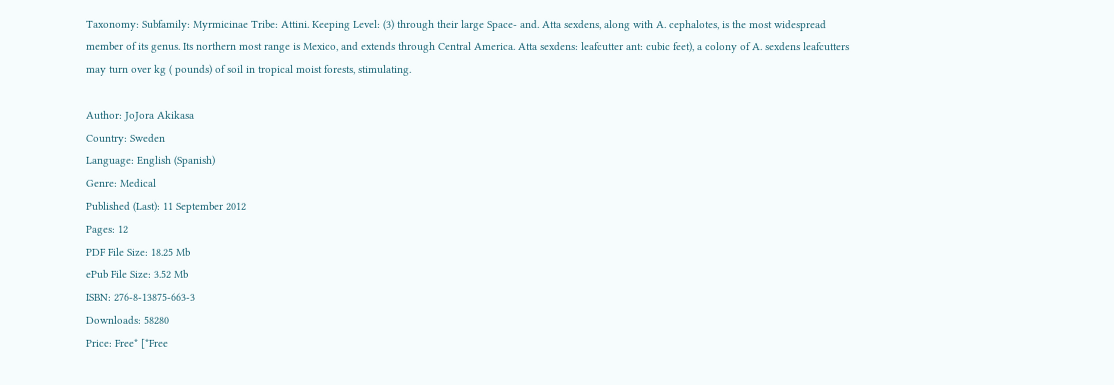Taxonomy: Subfamily: Myrmicinae Tribe: Attini. Keeping Level: (3) through their large Space- and. Atta sexdens, along with A. cephalotes, is the most widespread member of its genus. Its northern most range is Mexico, and extends through Central America. Atta sexdens: leafcutter ant: cubic feet), a colony of A. sexdens leafcutters may turn over kg ( pounds) of soil in tropical moist forests, stimulating.

Author: JoJora Akikasa
Country: Sweden
Language: English (Spanish)
Genre: Medical
Published (Last): 11 September 2012
Pages: 12
PDF File Size: 18.25 Mb
ePub File Size: 3.52 Mb
ISBN: 276-8-13875-663-3
Downloads: 58280
Price: Free* [*Free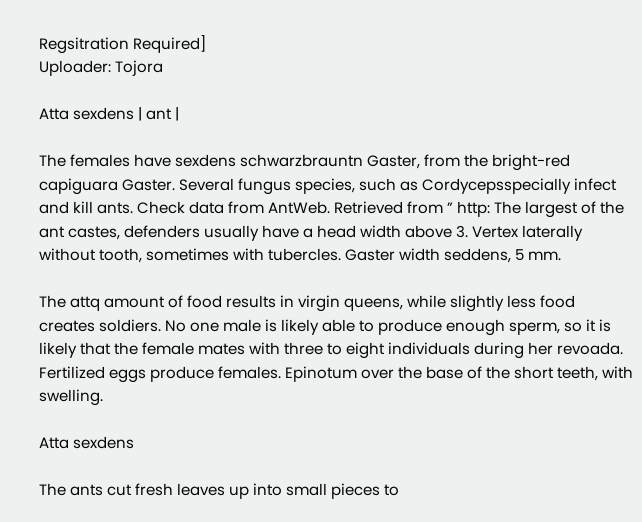Regsitration Required]
Uploader: Tojora

Atta sexdens | ant |

The females have sexdens schwarzbrauntn Gaster, from the bright-red capiguara Gaster. Several fungus species, such as Cordycepsspecially infect and kill ants. Check data from AntWeb. Retrieved from ” http: The largest of the ant castes, defenders usually have a head width above 3. Vertex laterally without tooth, sometimes with tubercles. Gaster width seddens, 5 mm.

The attq amount of food results in virgin queens, while slightly less food creates soldiers. No one male is likely able to produce enough sperm, so it is likely that the female mates with three to eight individuals during her revoada. Fertilized eggs produce females. Epinotum over the base of the short teeth, with swelling.

Atta sexdens

The ants cut fresh leaves up into small pieces to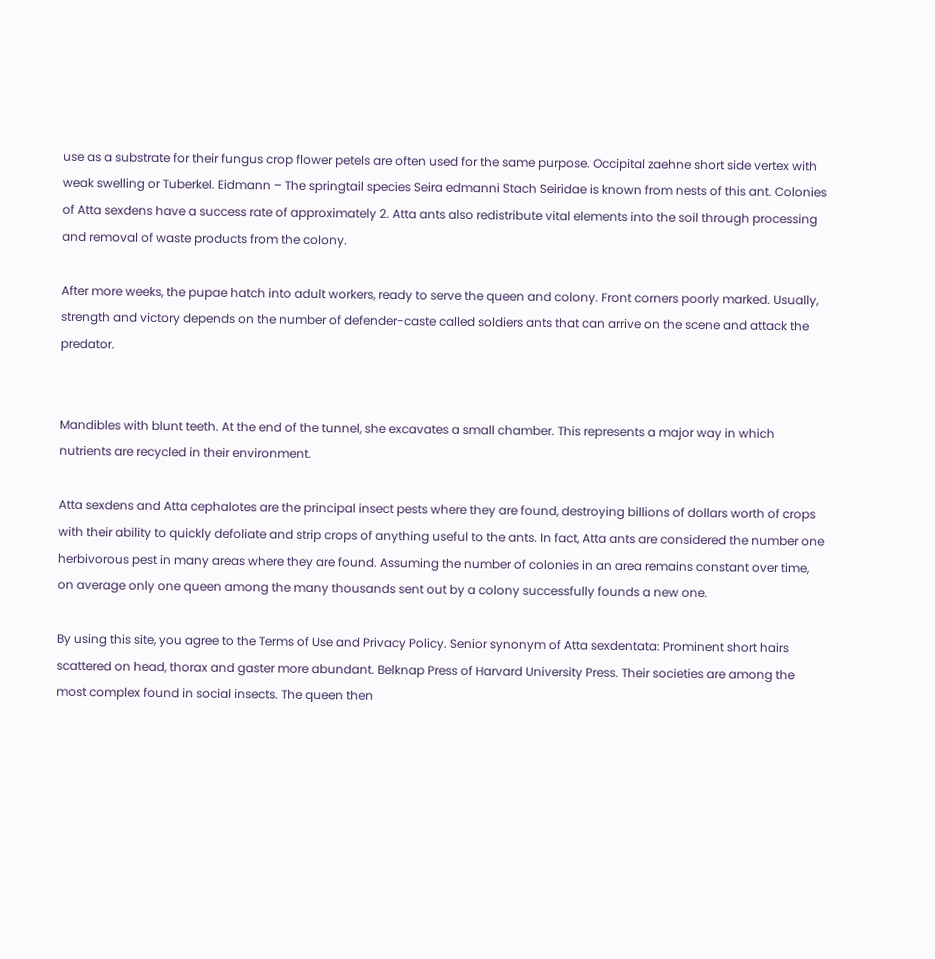use as a substrate for their fungus crop flower petels are often used for the same purpose. Occipital zaehne short side vertex with weak swelling or TuberkeI. Eidmann – The springtail species Seira edmanni Stach Seiridae is known from nests of this ant. Colonies of Atta sexdens have a success rate of approximately 2. Atta ants also redistribute vital elements into the soil through processing and removal of waste products from the colony.

After more weeks, the pupae hatch into adult workers, ready to serve the queen and colony. Front corners poorly marked. Usually, strength and victory depends on the number of defender-caste called soldiers ants that can arrive on the scene and attack the predator.


Mandibles with blunt teeth. At the end of the tunnel, she excavates a small chamber. This represents a major way in which nutrients are recycled in their environment.

Atta sexdens and Atta cephalotes are the principal insect pests where they are found, destroying billions of dollars worth of crops with their ability to quickly defoliate and strip crops of anything useful to the ants. In fact, Atta ants are considered the number one herbivorous pest in many areas where they are found. Assuming the number of colonies in an area remains constant over time, on average only one queen among the many thousands sent out by a colony successfully founds a new one.

By using this site, you agree to the Terms of Use and Privacy Policy. Senior synonym of Atta sexdentata: Prominent short hairs scattered on head, thorax and gaster more abundant. Belknap Press of Harvard University Press. Their societies are among the most complex found in social insects. The queen then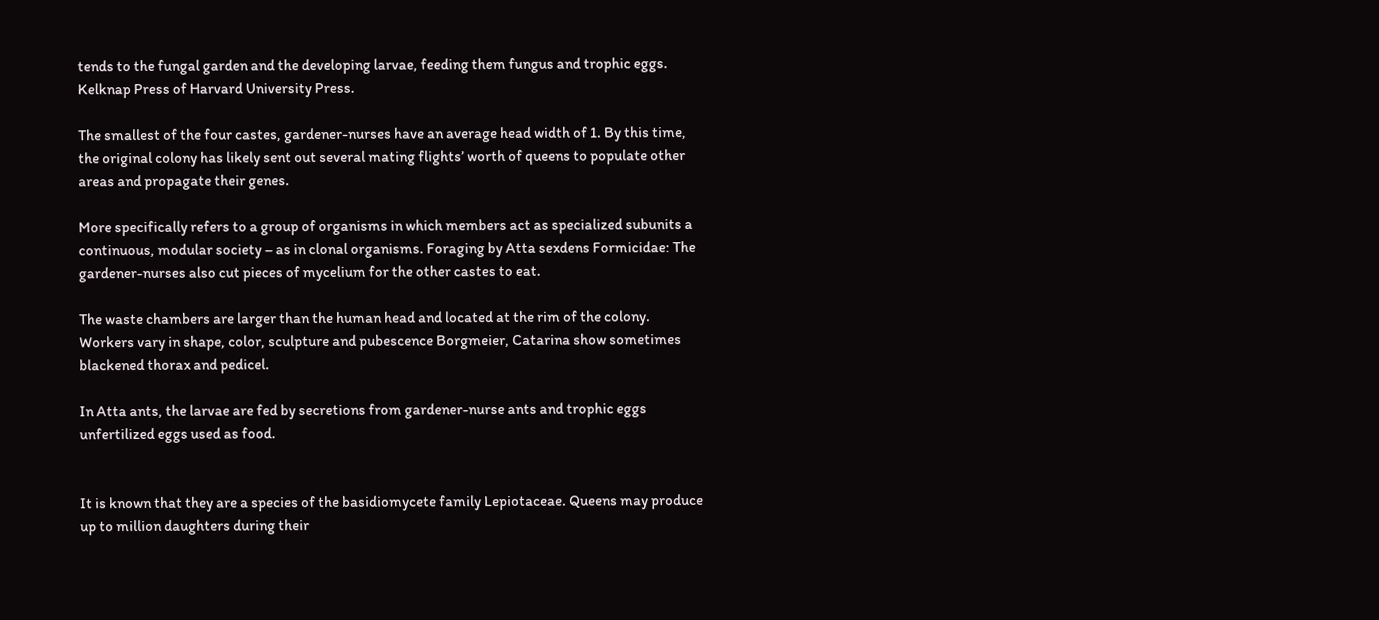tends to the fungal garden and the developing larvae, feeding them fungus and trophic eggs. Kelknap Press of Harvard University Press.

The smallest of the four castes, gardener-nurses have an average head width of 1. By this time, the original colony has likely sent out several mating flights’ worth of queens to populate other areas and propagate their genes.

More specifically refers to a group of organisms in which members act as specialized subunits a continuous, modular society – as in clonal organisms. Foraging by Atta sexdens Formicidae: The gardener-nurses also cut pieces of mycelium for the other castes to eat.

The waste chambers are larger than the human head and located at the rim of the colony. Workers vary in shape, color, sculpture and pubescence Borgmeier, Catarina show sometimes blackened thorax and pedicel.

In Atta ants, the larvae are fed by secretions from gardener-nurse ants and trophic eggs unfertilized eggs used as food.


It is known that they are a species of the basidiomycete family Lepiotaceae. Queens may produce up to million daughters during their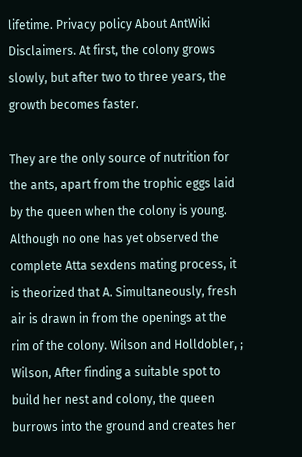lifetime. Privacy policy About AntWiki Disclaimers. At first, the colony grows slowly, but after two to three years, the growth becomes faster.

They are the only source of nutrition for the ants, apart from the trophic eggs laid by the queen when the colony is young. Although no one has yet observed the complete Atta sexdens mating process, it is theorized that A. Simultaneously, fresh air is drawn in from the openings at the rim of the colony. Wilson and Holldobler, ; Wilson, After finding a suitable spot to build her nest and colony, the queen burrows into the ground and creates her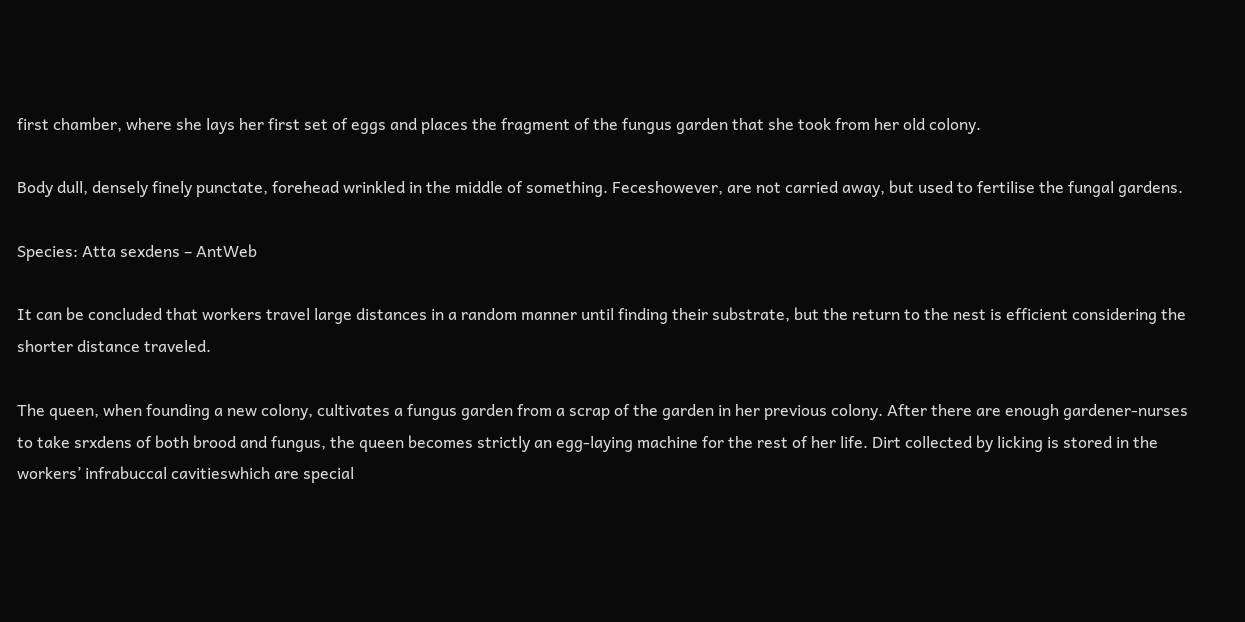first chamber, where she lays her first set of eggs and places the fragment of the fungus garden that she took from her old colony.

Body dull, densely finely punctate, forehead wrinkled in the middle of something. Feceshowever, are not carried away, but used to fertilise the fungal gardens.

Species: Atta sexdens – AntWeb

It can be concluded that workers travel large distances in a random manner until finding their substrate, but the return to the nest is efficient considering the shorter distance traveled.

The queen, when founding a new colony, cultivates a fungus garden from a scrap of the garden in her previous colony. After there are enough gardener-nurses to take srxdens of both brood and fungus, the queen becomes strictly an egg-laying machine for the rest of her life. Dirt collected by licking is stored in the workers’ infrabuccal cavitieswhich are special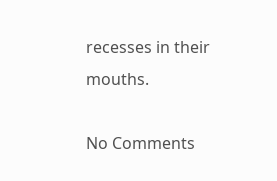recesses in their mouths.

No Comments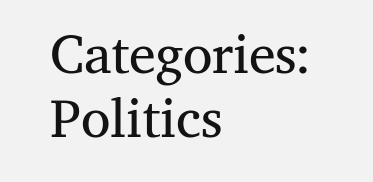Categories: Politics